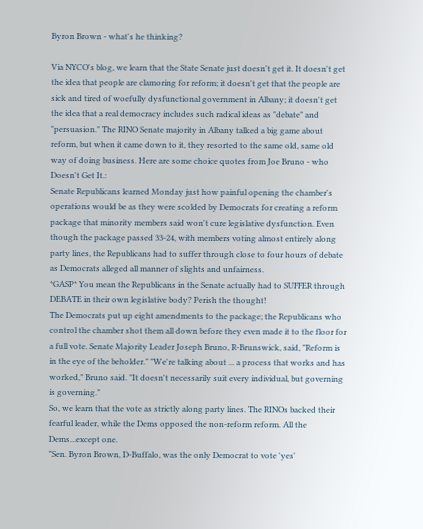Byron Brown - what's he thinking?

Via NYCO's blog, we learn that the State Senate just doesn't get it. It doesn't get the idea that people are clamoring for reform; it doesn't get that the people are sick and tired of woefully dysfunctional government in Albany; it doesn't get the idea that a real democracy includes such radical ideas as "debate" and "persuasion." The RINO Senate majority in Albany talked a big game about reform, but when it came down to it, they resorted to the same old, same old way of doing business. Here are some choice quotes from Joe Bruno - who Doesn't Get It.:
Senate Republicans learned Monday just how painful opening the chamber's operations would be as they were scolded by Democrats for creating a reform package that minority members said won't cure legislative dysfunction. Even though the package passed 33-24, with members voting almost entirely along party lines, the Republicans had to suffer through close to four hours of debate as Democrats alleged all manner of slights and unfairness.
*GASP* You mean the Republicans in the Senate actually had to SUFFER through DEBATE in their own legislative body? Perish the thought!
The Democrats put up eight amendments to the package; the Republicans who control the chamber shot them all down before they even made it to the floor for a full vote. Senate Majority Leader Joseph Bruno, R-Brunswick, said, "Reform is in the eye of the beholder." "We're talking about ... a process that works and has worked," Bruno said. "It doesn't necessarily suit every individual, but governing is governing."
So, we learn that the vote as strictly along party lines. The RINOs backed their fearful leader, while the Dems opposed the non-reform reform. All the Dems...except one.
"Sen. Byron Brown, D-Buffalo, was the only Democrat to vote 'yes'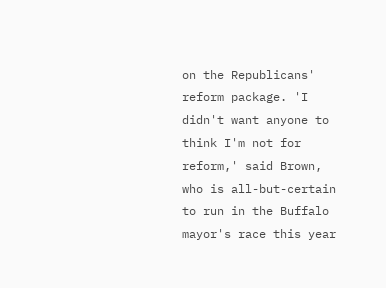on the Republicans' reform package. 'I didn't want anyone to think I'm not for reform,' said Brown, who is all-but-certain to run in the Buffalo mayor's race this year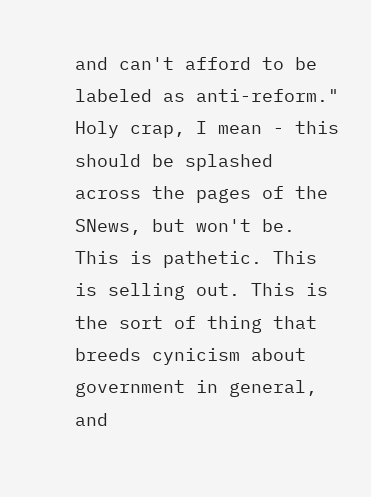and can't afford to be labeled as anti-reform."
Holy crap, I mean - this should be splashed across the pages of the SNews, but won't be. This is pathetic. This is selling out. This is the sort of thing that breeds cynicism about government in general, and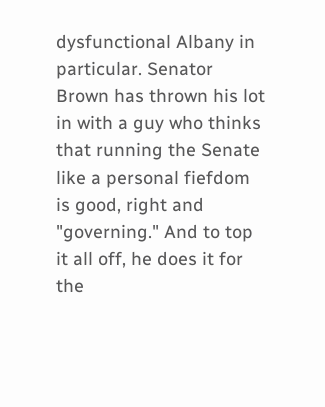dysfunctional Albany in particular. Senator Brown has thrown his lot in with a guy who thinks that running the Senate like a personal fiefdom is good, right and "governing." And to top it all off, he does it for the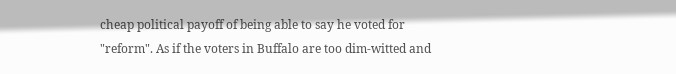cheap political payoff of being able to say he voted for "reform". As if the voters in Buffalo are too dim-witted and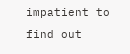impatient to find out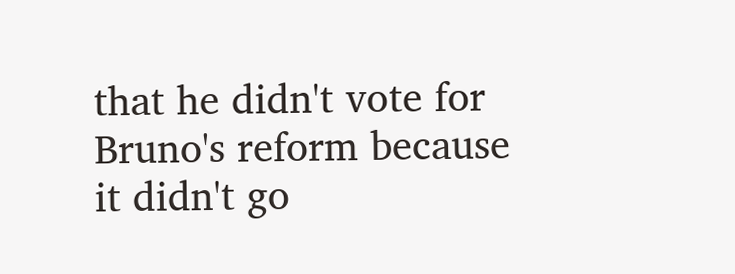that he didn't vote for Bruno's reform because it didn't go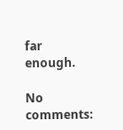far enough.

No comments: